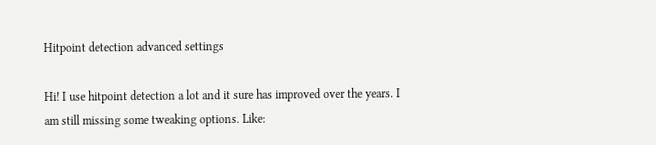Hitpoint detection advanced settings

Hi! I use hitpoint detection a lot and it sure has improved over the years. I am still missing some tweaking options. Like: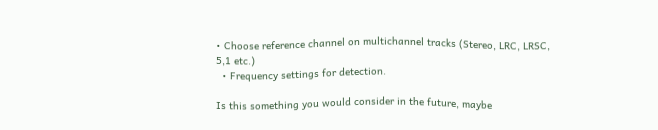• Choose reference channel on multichannel tracks (Stereo, LRC, LRSC, 5,1 etc.)
  • Frequency settings for detection.

Is this something you would consider in the future, maybe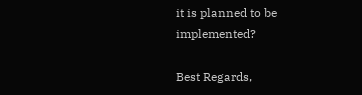it is planned to be implemented?

Best Regards,